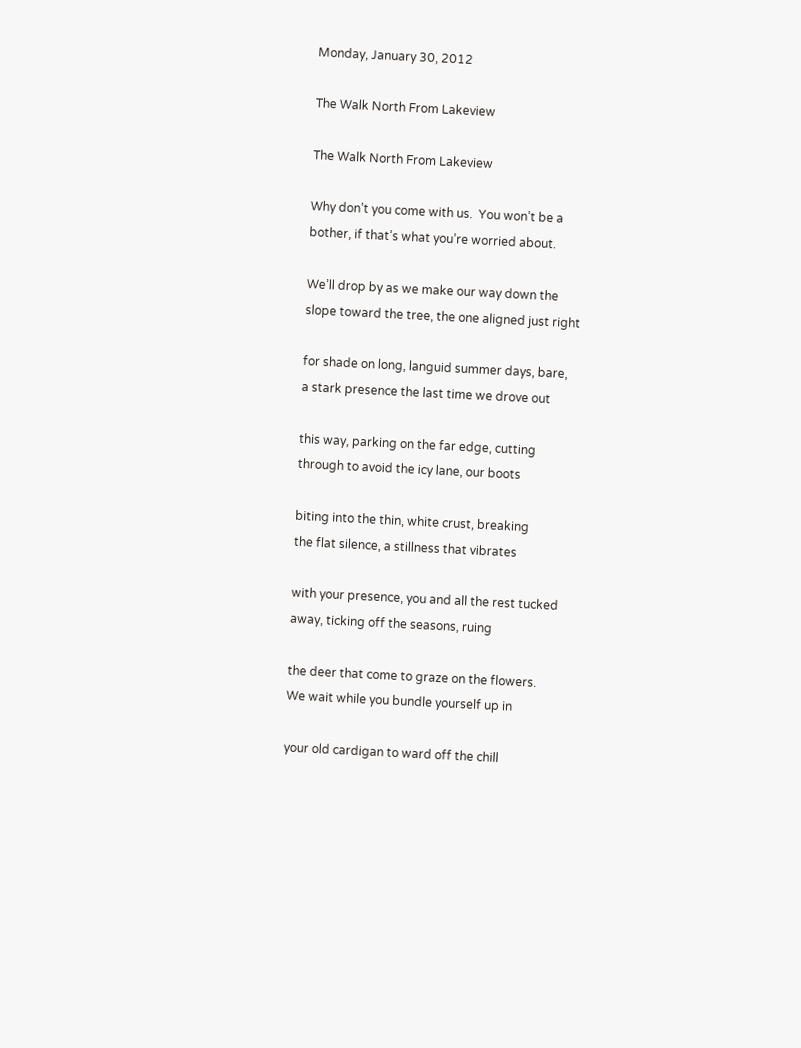Monday, January 30, 2012

The Walk North From Lakeview

The Walk North From Lakeview

Why don’t you come with us.  You won’t be a
bother, if that’s what you’re worried about.

We’ll drop by as we make our way down the
slope toward the tree, the one aligned just right

for shade on long, languid summer days, bare,
a stark presence the last time we drove out

this way, parking on the far edge, cutting
through to avoid the icy lane, our boots

biting into the thin, white crust, breaking
the flat silence, a stillness that vibrates

with your presence, you and all the rest tucked
away, ticking off the seasons, ruing

the deer that come to graze on the flowers.
We wait while you bundle yourself up in

your old cardigan to ward off the chill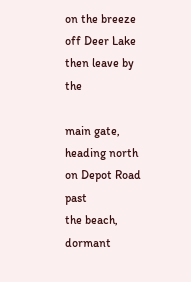on the breeze off Deer Lake then leave by the

main gate, heading north on Depot Road past
the beach, dormant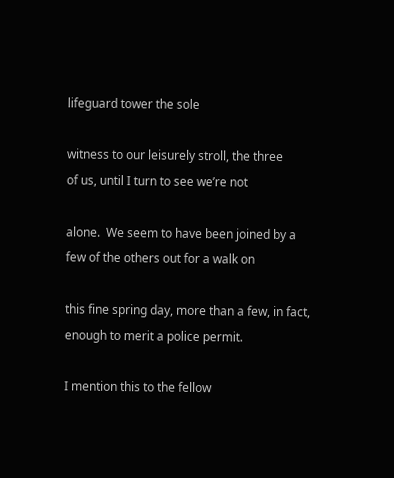lifeguard tower the sole

witness to our leisurely stroll, the three
of us, until I turn to see we’re not

alone.  We seem to have been joined by a
few of the others out for a walk on

this fine spring day, more than a few, in fact,
enough to merit a police permit.

I mention this to the fellow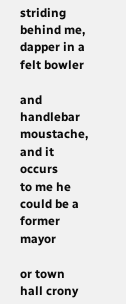striding
behind me, dapper in a felt bowler

and handlebar moustache, and it occurs
to me he could be a former mayor

or town hall crony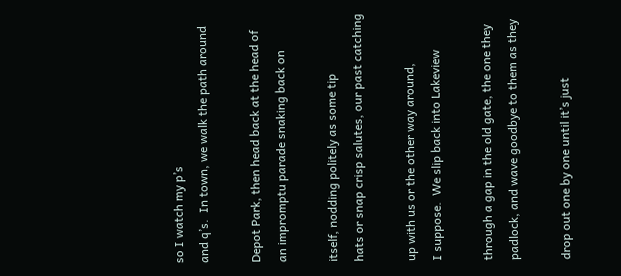so I watch my p’s
and q’s.  In town, we walk the path around

Depot Park, then head back at the head of
an impromptu parade snaking back on

itself, nodding politely as some tip
hats or snap crisp salutes, our past catching

up with us or the other way around,
I suppose.  We slip back into Lakeview

through a gap in the old gate, the one they
padlock, and wave goodbye to them as they

drop out one by one until it’s just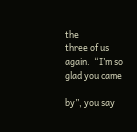the
three of us again.  “I’m so glad you came

by”, you say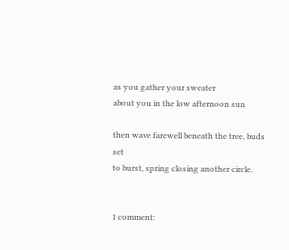as you gather your sweater
about you in the low afternoon sun

then wave farewell beneath the tree, buds set
to burst, spring closing another circle.


1 comment: